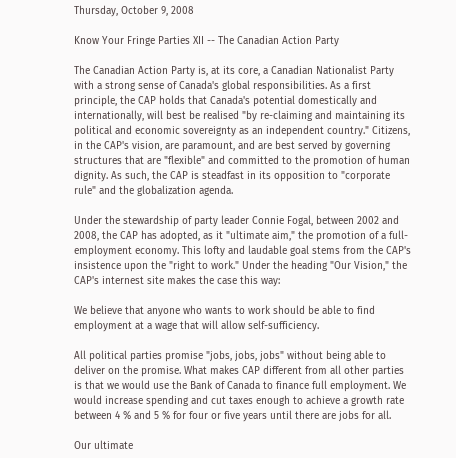Thursday, October 9, 2008

Know Your Fringe Parties XII -- The Canadian Action Party

The Canadian Action Party is, at its core, a Canadian Nationalist Party with a strong sense of Canada's global responsibilities. As a first principle, the CAP holds that Canada's potential domestically and internationally, will best be realised "by re-claiming and maintaining its political and economic sovereignty as an independent country." Citizens, in the CAP's vision, are paramount, and are best served by governing structures that are "flexible" and committed to the promotion of human dignity. As such, the CAP is steadfast in its opposition to "corporate rule" and the globalization agenda.

Under the stewardship of party leader Connie Fogal, between 2002 and 2008, the CAP has adopted, as it "ultimate aim," the promotion of a full-employment economy. This lofty and laudable goal stems from the CAP's insistence upon the "right to work." Under the heading "Our Vision," the CAP's internest site makes the case this way:

We believe that anyone who wants to work should be able to find employment at a wage that will allow self-sufficiency.

All political parties promise "jobs, jobs, jobs" without being able to deliver on the promise. What makes CAP different from all other parties is that we would use the Bank of Canada to finance full employment. We would increase spending and cut taxes enough to achieve a growth rate between 4 % and 5 % for four or five years until there are jobs for all.

Our ultimate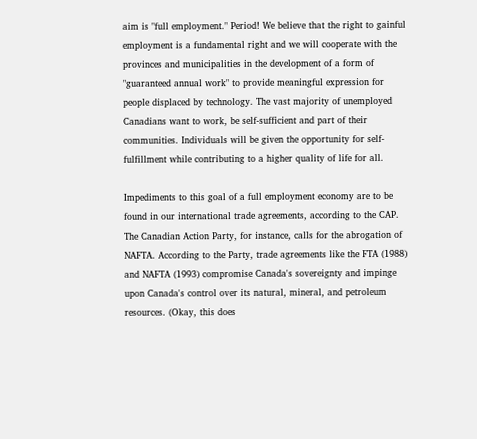aim is "full employment." Period! We believe that the right to gainful employment is a fundamental right and we will cooperate with the provinces and municipalities in the development of a form of "guaranteed annual work" to provide meaningful expression for people displaced by technology. The vast majority of unemployed Canadians want to work, be self-sufficient and part of their communities. Individuals will be given the opportunity for self-fulfillment while contributing to a higher quality of life for all.

Impediments to this goal of a full employment economy are to be found in our international trade agreements, according to the CAP. The Canadian Action Party, for instance, calls for the abrogation of NAFTA. According to the Party, trade agreements like the FTA (1988) and NAFTA (1993) compromise Canada's sovereignty and impinge upon Canada's control over its natural, mineral, and petroleum resources. (Okay, this does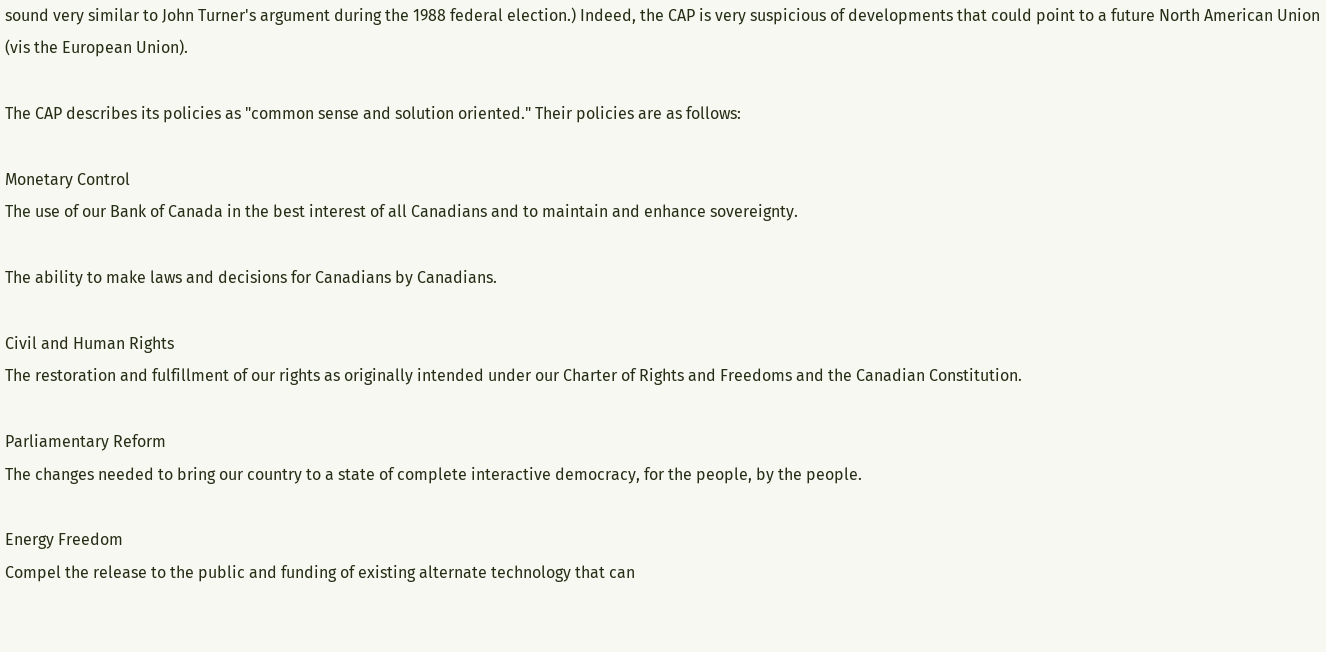sound very similar to John Turner's argument during the 1988 federal election.) Indeed, the CAP is very suspicious of developments that could point to a future North American Union (vis the European Union).

The CAP describes its policies as "common sense and solution oriented." Their policies are as follows:

Monetary Control
The use of our Bank of Canada in the best interest of all Canadians and to maintain and enhance sovereignty.

The ability to make laws and decisions for Canadians by Canadians.

Civil and Human Rights
The restoration and fulfillment of our rights as originally intended under our Charter of Rights and Freedoms and the Canadian Constitution.

Parliamentary Reform
The changes needed to bring our country to a state of complete interactive democracy, for the people, by the people.

Energy Freedom
Compel the release to the public and funding of existing alternate technology that can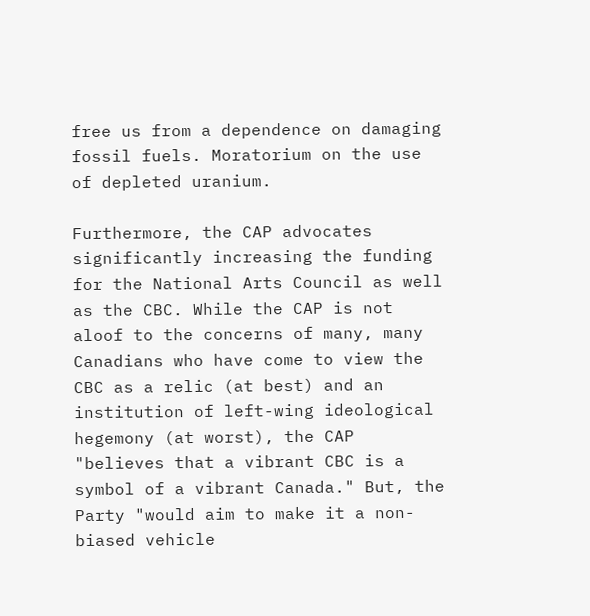free us from a dependence on damaging fossil fuels. Moratorium on the use of depleted uranium.

Furthermore, the CAP advocates significantly increasing the funding for the National Arts Council as well as the CBC. While the CAP is not aloof to the concerns of many, many Canadians who have come to view the CBC as a relic (at best) and an institution of left-wing ideological hegemony (at worst), the CAP "believes that a vibrant CBC is a symbol of a vibrant Canada." But, the Party "would aim to make it a non-biased vehicle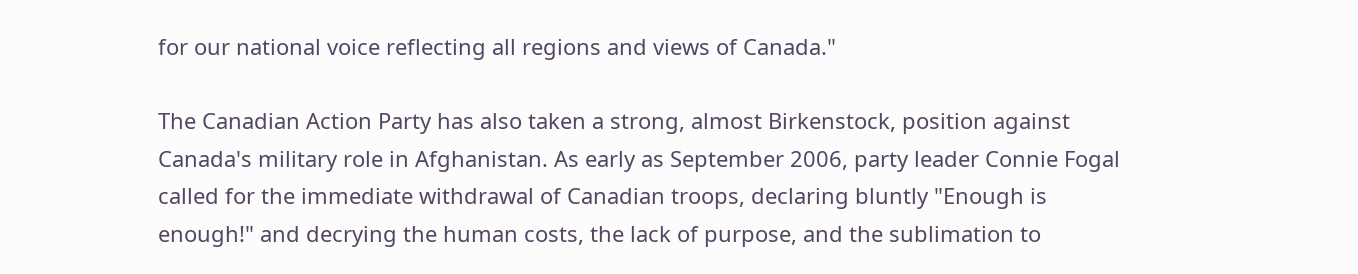for our national voice reflecting all regions and views of Canada."

The Canadian Action Party has also taken a strong, almost Birkenstock, position against Canada's military role in Afghanistan. As early as September 2006, party leader Connie Fogal called for the immediate withdrawal of Canadian troops, declaring bluntly "Enough is enough!" and decrying the human costs, the lack of purpose, and the sublimation to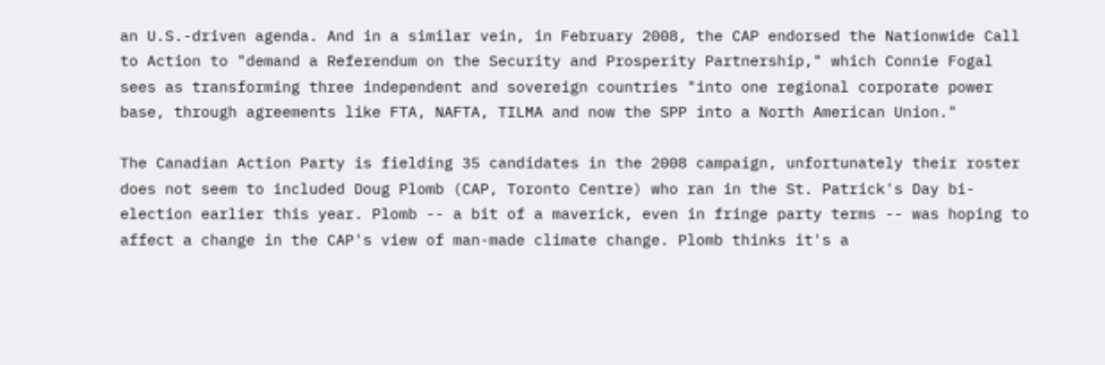an U.S.-driven agenda. And in a similar vein, in February 2008, the CAP endorsed the Nationwide Call to Action to "demand a Referendum on the Security and Prosperity Partnership," which Connie Fogal sees as transforming three independent and sovereign countries "into one regional corporate power base, through agreements like FTA, NAFTA, TILMA and now the SPP into a North American Union."

The Canadian Action Party is fielding 35 candidates in the 2008 campaign, unfortunately their roster does not seem to included Doug Plomb (CAP, Toronto Centre) who ran in the St. Patrick's Day bi-election earlier this year. Plomb -- a bit of a maverick, even in fringe party terms -- was hoping to affect a change in the CAP's view of man-made climate change. Plomb thinks it's a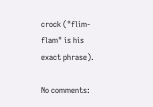crock ("flim-flam" is his exact phrase).

No comments: